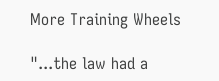More Training Wheels

"...the law had a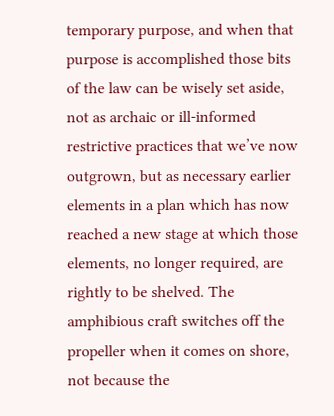temporary purpose, and when that purpose is accomplished those bits of the law can be wisely set aside, not as archaic or ill-informed restrictive practices that we’ve now outgrown, but as necessary earlier elements in a plan which has now reached a new stage at which those elements, no longer required, are rightly to be shelved. The amphibious craft switches off the propeller when it comes on shore, not because the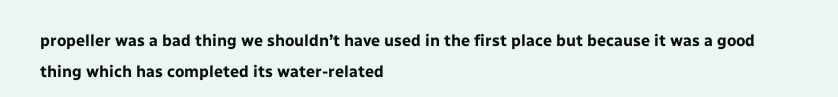propeller was a bad thing we shouldn’t have used in the first place but because it was a good thing which has completed its water-related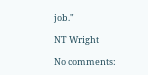job."

NT Wright

No comments: